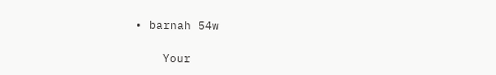• barnah 54w

    Your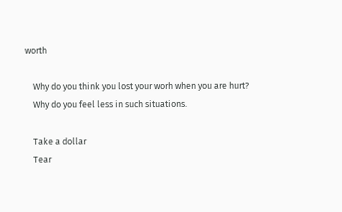worth

    Why do you think you lost your worh when you are hurt?
    Why do you feel less in such situations.

    Take a dollar
    Tear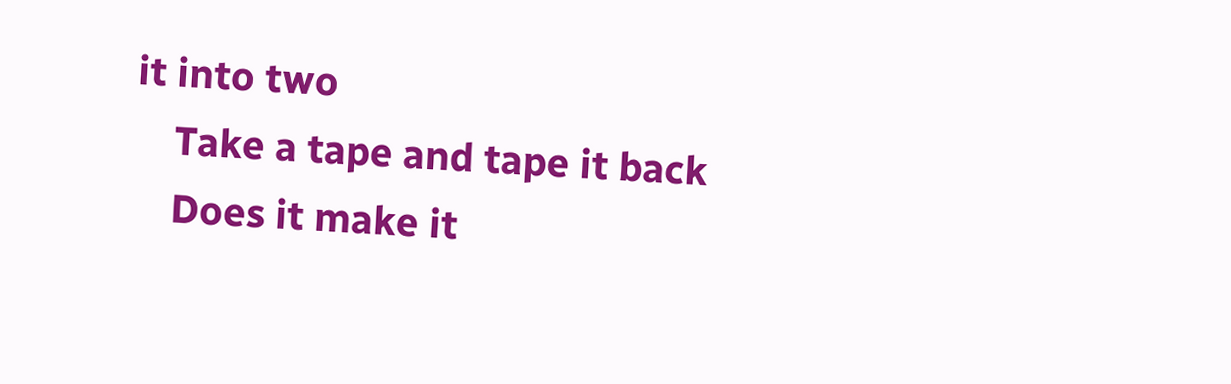it into two
    Take a tape and tape it back
    Does it make it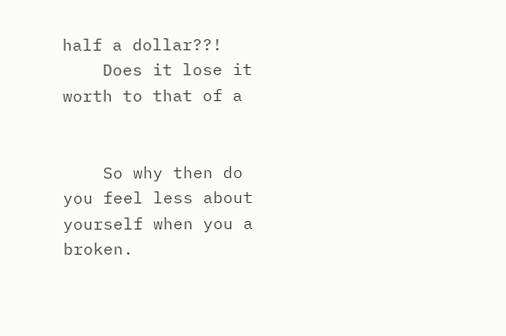half a dollar??!
    Does it lose it worth to that of a


    So why then do you feel less about yourself when you a broken.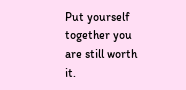Put yourself together you are still worth it.